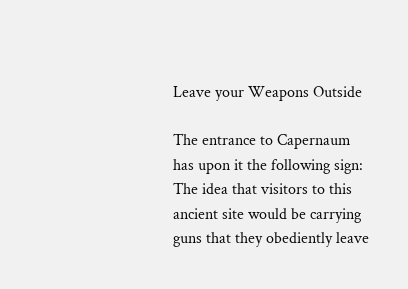Leave your Weapons Outside

The entrance to Capernaum has upon it the following sign:
The idea that visitors to this ancient site would be carrying guns that they obediently leave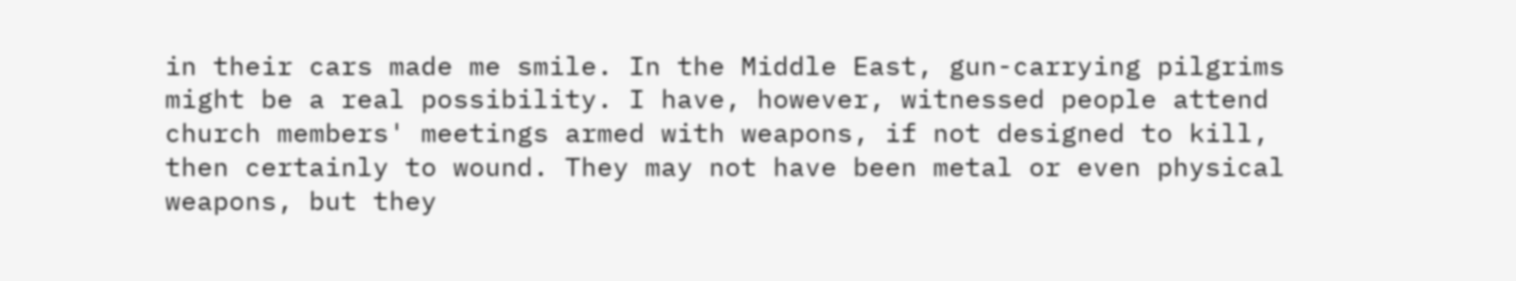in their cars made me smile. In the Middle East, gun-carrying pilgrims might be a real possibility. I have, however, witnessed people attend church members' meetings armed with weapons, if not designed to kill, then certainly to wound. They may not have been metal or even physical weapons, but they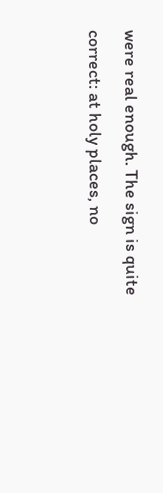were real enough. The sign is quite correct: at holy places, no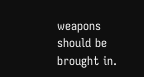weapons should be brought in.